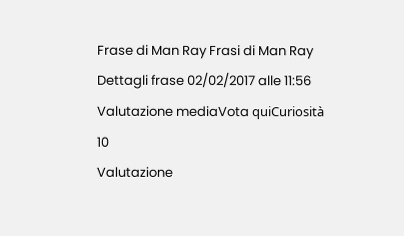Frase di Man Ray Frasi di Man Ray
Dettagli frase 02/02/2017 alle 11:56 Valutazione mediaVota quiCuriosità 10
Valutazione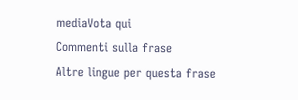mediaVota qui
Commenti sulla frase
Altre lingue per questa frase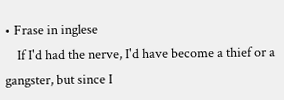• Frase in inglese
    If I'd had the nerve, I'd have become a thief or a gangster, but since I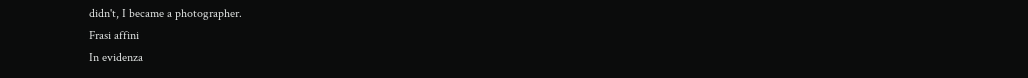didn't, I became a photographer.
Frasi affini
In evidenza